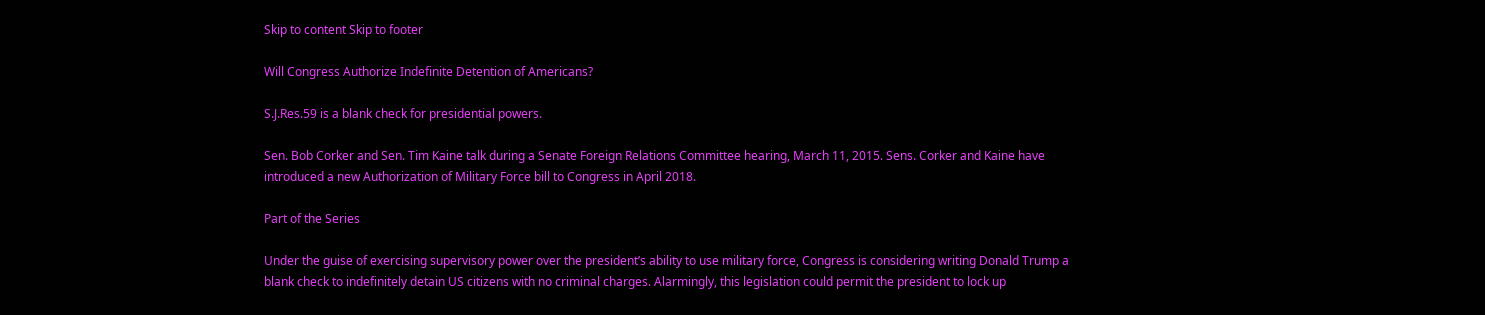Skip to content Skip to footer

Will Congress Authorize Indefinite Detention of Americans?

S.J.Res.59 is a blank check for presidential powers.

Sen. Bob Corker and Sen. Tim Kaine talk during a Senate Foreign Relations Committee hearing, March 11, 2015. Sens. Corker and Kaine have introduced a new Authorization of Military Force bill to Congress in April 2018.

Part of the Series

Under the guise of exercising supervisory power over the president’s ability to use military force, Congress is considering writing Donald Trump a blank check to indefinitely detain US citizens with no criminal charges. Alarmingly, this legislation could permit the president to lock up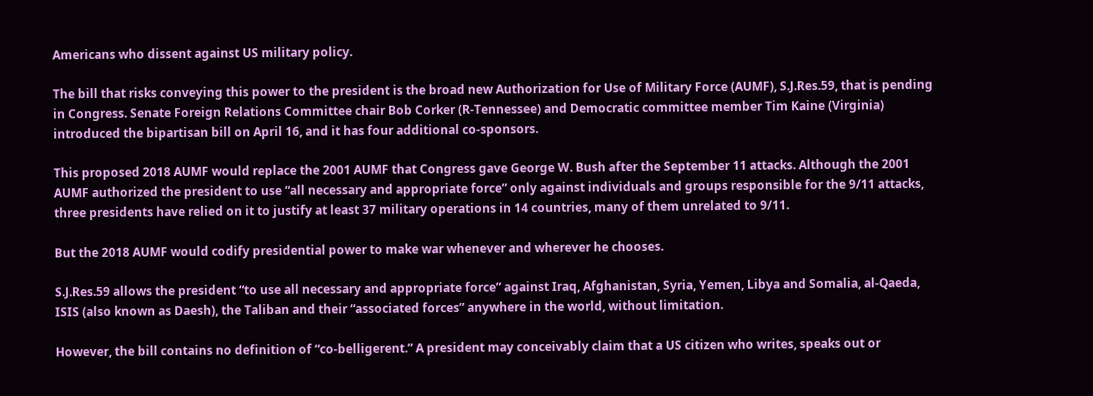Americans who dissent against US military policy.

The bill that risks conveying this power to the president is the broad new Authorization for Use of Military Force (AUMF), S.J.Res.59, that is pending in Congress. Senate Foreign Relations Committee chair Bob Corker (R-Tennessee) and Democratic committee member Tim Kaine (Virginia) introduced the bipartisan bill on April 16, and it has four additional co-sponsors.

This proposed 2018 AUMF would replace the 2001 AUMF that Congress gave George W. Bush after the September 11 attacks. Although the 2001 AUMF authorized the president to use “all necessary and appropriate force” only against individuals and groups responsible for the 9/11 attacks, three presidents have relied on it to justify at least 37 military operations in 14 countries, many of them unrelated to 9/11.

But the 2018 AUMF would codify presidential power to make war whenever and wherever he chooses.

S.J.Res.59 allows the president “to use all necessary and appropriate force” against Iraq, Afghanistan, Syria, Yemen, Libya and Somalia, al-Qaeda, ISIS (also known as Daesh), the Taliban and their “associated forces” anywhere in the world, without limitation.

However, the bill contains no definition of “co-belligerent.” A president may conceivably claim that a US citizen who writes, speaks out or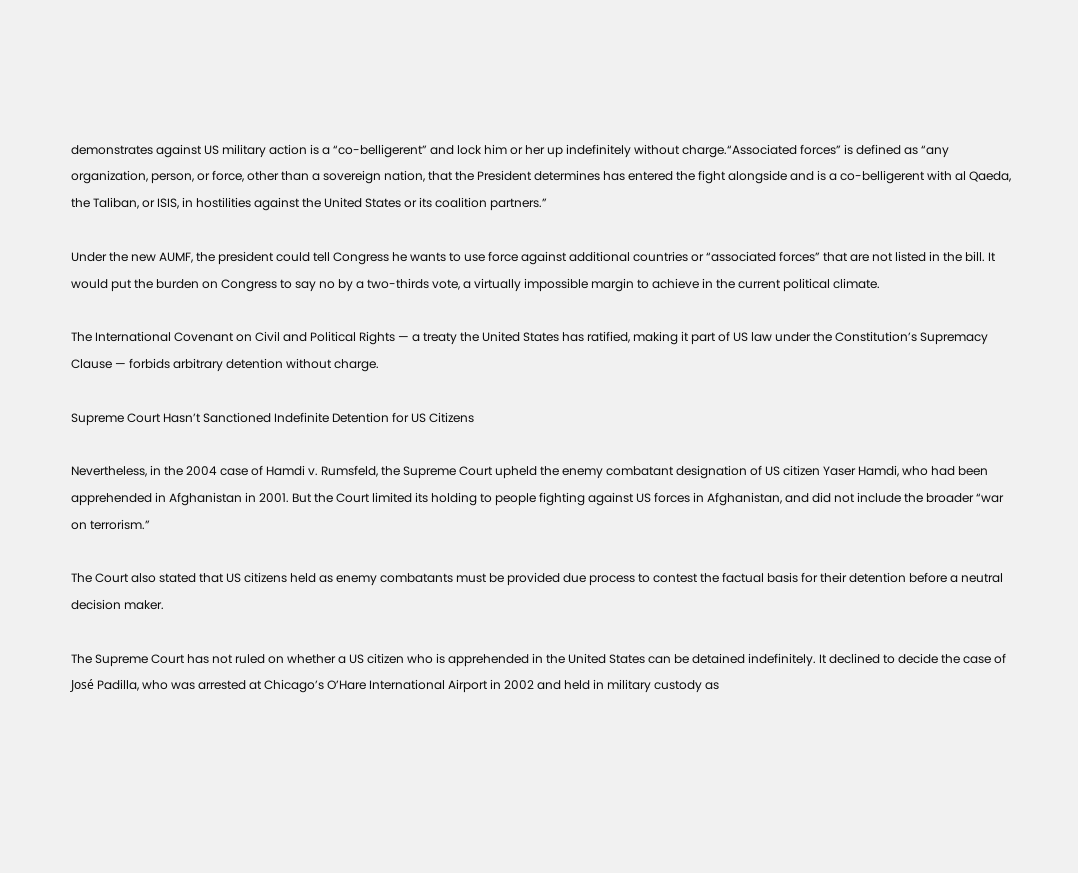demonstrates against US military action is a “co-belligerent” and lock him or her up indefinitely without charge.“Associated forces” is defined as “any organization, person, or force, other than a sovereign nation, that the President determines has entered the fight alongside and is a co-belligerent with al Qaeda, the Taliban, or ISIS, in hostilities against the United States or its coalition partners.”

Under the new AUMF, the president could tell Congress he wants to use force against additional countries or “associated forces” that are not listed in the bill. It would put the burden on Congress to say no by a two-thirds vote, a virtually impossible margin to achieve in the current political climate.

The International Covenant on Civil and Political Rights — a treaty the United States has ratified, making it part of US law under the Constitution’s Supremacy Clause — forbids arbitrary detention without charge.

Supreme Court Hasn’t Sanctioned Indefinite Detention for US Citizens

Nevertheless, in the 2004 case of Hamdi v. Rumsfeld, the Supreme Court upheld the enemy combatant designation of US citizen Yaser Hamdi, who had been apprehended in Afghanistan in 2001. But the Court limited its holding to people fighting against US forces in Afghanistan, and did not include the broader “war on terrorism.”

The Court also stated that US citizens held as enemy combatants must be provided due process to contest the factual basis for their detention before a neutral decision maker.

The Supreme Court has not ruled on whether a US citizen who is apprehended in the United States can be detained indefinitely. It declined to decide the case of José Padilla, who was arrested at Chicago’s O’Hare International Airport in 2002 and held in military custody as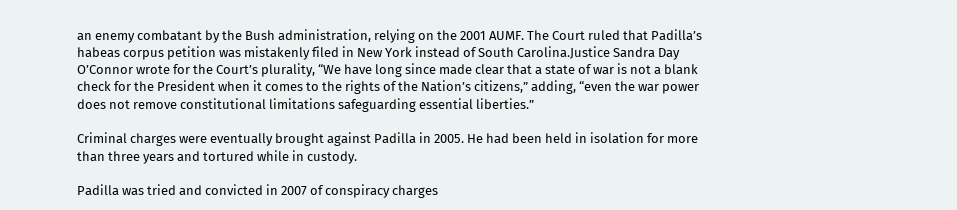an enemy combatant by the Bush administration, relying on the 2001 AUMF. The Court ruled that Padilla’s habeas corpus petition was mistakenly filed in New York instead of South Carolina.Justice Sandra Day O’Connor wrote for the Court’s plurality, “We have long since made clear that a state of war is not a blank check for the President when it comes to the rights of the Nation’s citizens,” adding, “even the war power does not remove constitutional limitations safeguarding essential liberties.”

Criminal charges were eventually brought against Padilla in 2005. He had been held in isolation for more than three years and tortured while in custody.

Padilla was tried and convicted in 2007 of conspiracy charges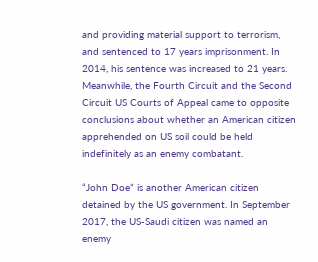and providing material support to terrorism, and sentenced to 17 years imprisonment. In 2014, his sentence was increased to 21 years. Meanwhile, the Fourth Circuit and the Second Circuit US Courts of Appeal came to opposite conclusions about whether an American citizen apprehended on US soil could be held indefinitely as an enemy combatant.

“John Doe” is another American citizen detained by the US government. In September 2017, the US-Saudi citizen was named an enemy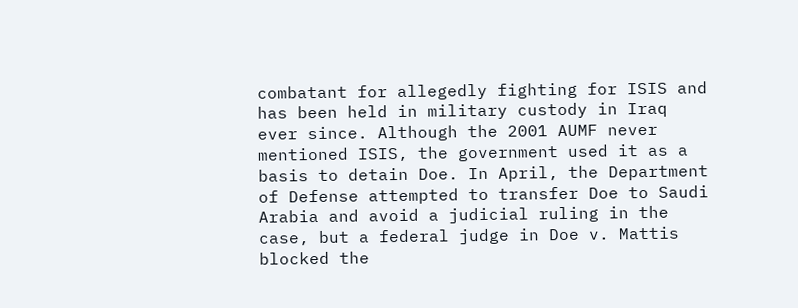combatant for allegedly fighting for ISIS and has been held in military custody in Iraq ever since. Although the 2001 AUMF never mentioned ISIS, the government used it as a basis to detain Doe. In April, the Department of Defense attempted to transfer Doe to Saudi Arabia and avoid a judicial ruling in the case, but a federal judge in Doe v. Mattis blocked the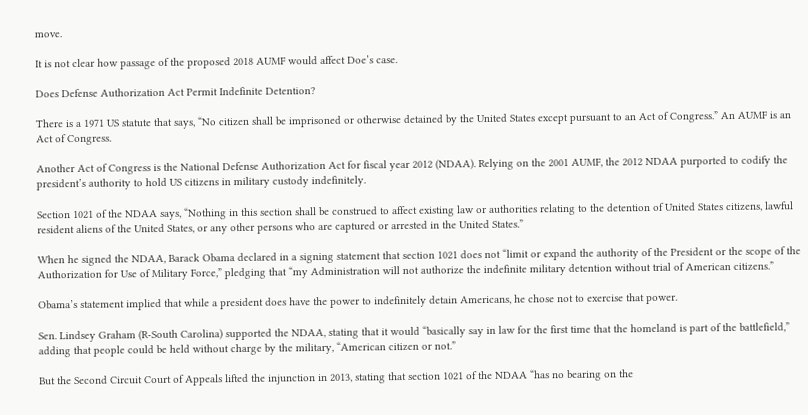move.

It is not clear how passage of the proposed 2018 AUMF would affect Doe’s case.

Does Defense Authorization Act Permit Indefinite Detention?

There is a 1971 US statute that says, “No citizen shall be imprisoned or otherwise detained by the United States except pursuant to an Act of Congress.” An AUMF is an Act of Congress.

Another Act of Congress is the National Defense Authorization Act for fiscal year 2012 (NDAA). Relying on the 2001 AUMF, the 2012 NDAA purported to codify the president’s authority to hold US citizens in military custody indefinitely.

Section 1021 of the NDAA says, “Nothing in this section shall be construed to affect existing law or authorities relating to the detention of United States citizens, lawful resident aliens of the United States, or any other persons who are captured or arrested in the United States.”

When he signed the NDAA, Barack Obama declared in a signing statement that section 1021 does not “limit or expand the authority of the President or the scope of the Authorization for Use of Military Force,” pledging that “my Administration will not authorize the indefinite military detention without trial of American citizens.”

Obama’s statement implied that while a president does have the power to indefinitely detain Americans, he chose not to exercise that power.

Sen. Lindsey Graham (R-South Carolina) supported the NDAA, stating that it would “basically say in law for the first time that the homeland is part of the battlefield,” adding that people could be held without charge by the military, “American citizen or not.”

But the Second Circuit Court of Appeals lifted the injunction in 2013, stating that section 1021 of the NDAA “has no bearing on the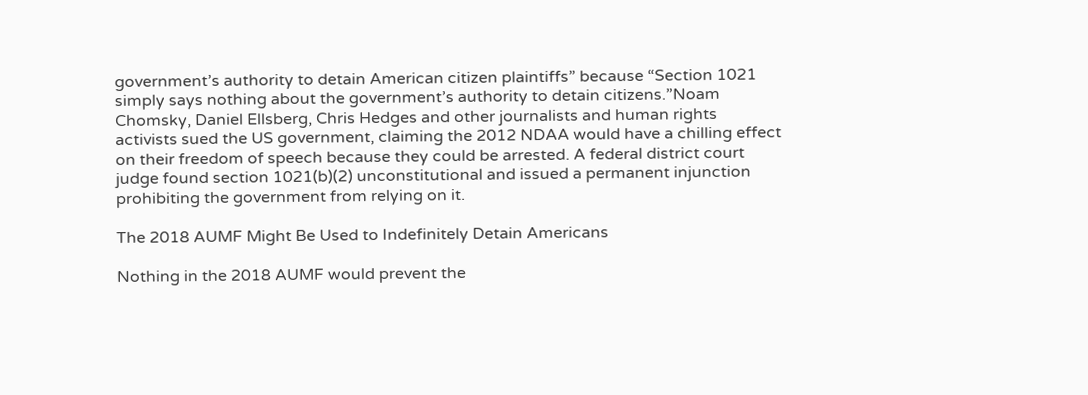government’s authority to detain American citizen plaintiffs” because “Section 1021 simply says nothing about the government’s authority to detain citizens.”Noam Chomsky, Daniel Ellsberg, Chris Hedges and other journalists and human rights activists sued the US government, claiming the 2012 NDAA would have a chilling effect on their freedom of speech because they could be arrested. A federal district court judge found section 1021(b)(2) unconstitutional and issued a permanent injunction prohibiting the government from relying on it.

The 2018 AUMF Might Be Used to Indefinitely Detain Americans

Nothing in the 2018 AUMF would prevent the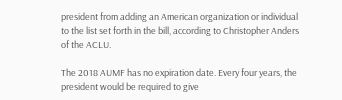president from adding an American organization or individual to the list set forth in the bill, according to Christopher Anders of the ACLU.

The 2018 AUMF has no expiration date. Every four years, the president would be required to give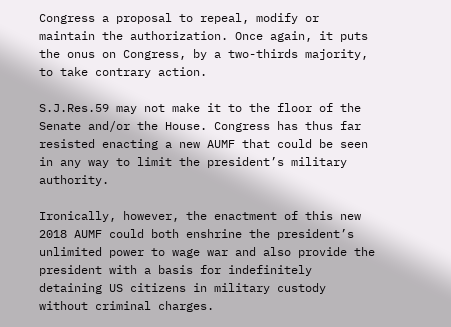Congress a proposal to repeal, modify or maintain the authorization. Once again, it puts the onus on Congress, by a two-thirds majority, to take contrary action.

S.J.Res.59 may not make it to the floor of the Senate and/or the House. Congress has thus far resisted enacting a new AUMF that could be seen in any way to limit the president’s military authority.

Ironically, however, the enactment of this new 2018 AUMF could both enshrine the president’s unlimited power to wage war and also provide the president with a basis for indefinitely detaining US citizens in military custody without criminal charges.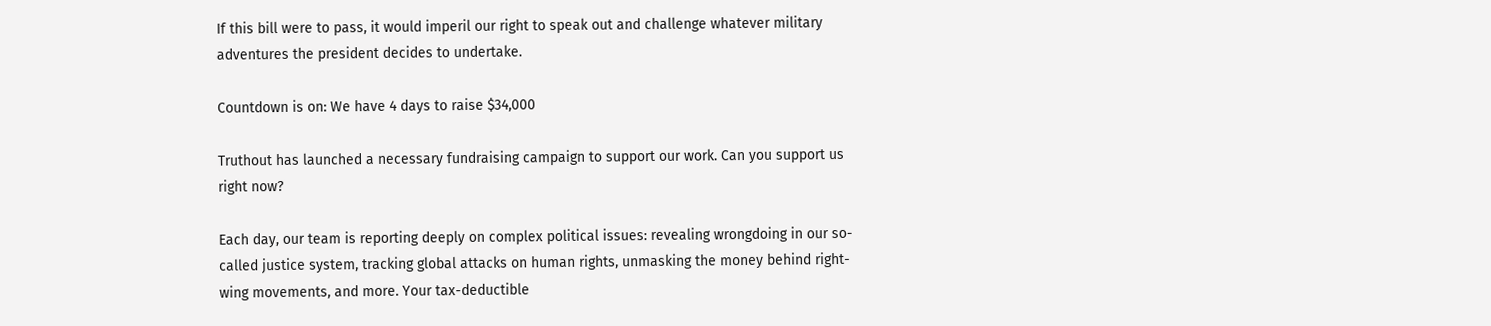If this bill were to pass, it would imperil our right to speak out and challenge whatever military adventures the president decides to undertake.

Countdown is on: We have 4 days to raise $34,000

Truthout has launched a necessary fundraising campaign to support our work. Can you support us right now?

Each day, our team is reporting deeply on complex political issues: revealing wrongdoing in our so-called justice system, tracking global attacks on human rights, unmasking the money behind right-wing movements, and more. Your tax-deductible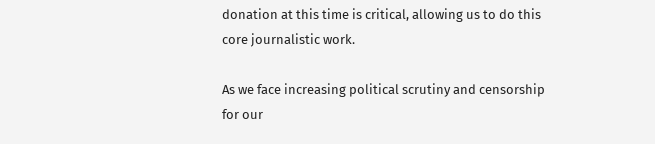donation at this time is critical, allowing us to do this core journalistic work.

As we face increasing political scrutiny and censorship for our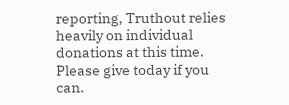reporting, Truthout relies heavily on individual donations at this time. Please give today if you can.